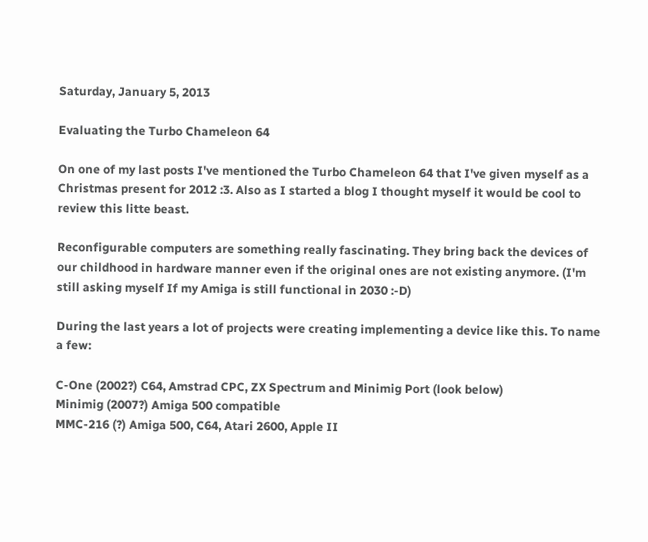Saturday, January 5, 2013

Evaluating the Turbo Chameleon 64

On one of my last posts I've mentioned the Turbo Chameleon 64 that I've given myself as a Christmas present for 2012 :3. Also as I started a blog I thought myself it would be cool to review this litte beast.

Reconfigurable computers are something really fascinating. They bring back the devices of our childhood in hardware manner even if the original ones are not existing anymore. (I'm still asking myself If my Amiga is still functional in 2030 :-D)

During the last years a lot of projects were creating implementing a device like this. To name a few:

C-One (2002?) C64, Amstrad CPC, ZX Spectrum and Minimig Port (look below)
Minimig (2007?) Amiga 500 compatible
MMC-216 (?) Amiga 500, C64, Atari 2600, Apple II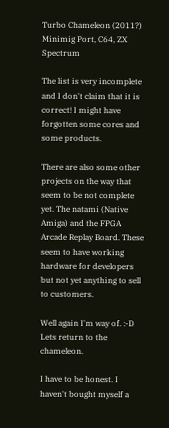Turbo Chameleon (2011?) Minimig Port, C64, ZX Spectrum

The list is very incomplete and I don't claim that it is correct! I might have forgotten some cores and some products.

There are also some other projects on the way that seem to be not complete yet. The natami (Native Amiga) and the FPGA Arcade Replay Board. These seem to have working hardware for developers but not yet anything to sell to customers.

Well again I'm way of. :-D Lets return to the chameleon.

I have to be honest. I haven't bought myself a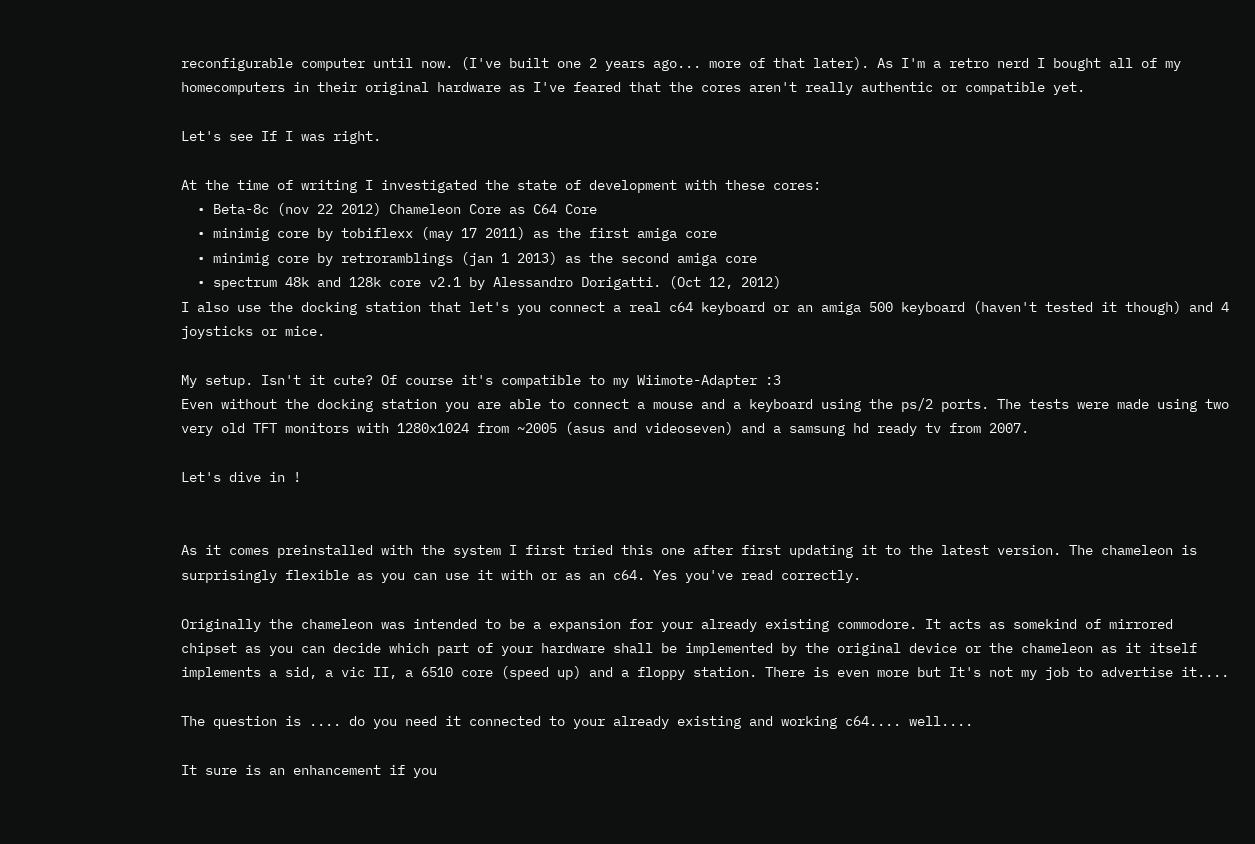reconfigurable computer until now. (I've built one 2 years ago... more of that later). As I'm a retro nerd I bought all of my homecomputers in their original hardware as I've feared that the cores aren't really authentic or compatible yet.

Let's see If I was right.

At the time of writing I investigated the state of development with these cores:
  • Beta-8c (nov 22 2012) Chameleon Core as C64 Core
  • minimig core by tobiflexx (may 17 2011) as the first amiga core
  • minimig core by retroramblings (jan 1 2013) as the second amiga core
  • spectrum 48k and 128k core v2.1 by Alessandro Dorigatti. (Oct 12, 2012)
I also use the docking station that let's you connect a real c64 keyboard or an amiga 500 keyboard (haven't tested it though) and 4 joysticks or mice.

My setup. Isn't it cute? Of course it's compatible to my Wiimote-Adapter :3
Even without the docking station you are able to connect a mouse and a keyboard using the ps/2 ports. The tests were made using two very old TFT monitors with 1280x1024 from ~2005 (asus and videoseven) and a samsung hd ready tv from 2007.

Let's dive in !


As it comes preinstalled with the system I first tried this one after first updating it to the latest version. The chameleon is surprisingly flexible as you can use it with or as an c64. Yes you've read correctly.

Originally the chameleon was intended to be a expansion for your already existing commodore. It acts as somekind of mirrored chipset as you can decide which part of your hardware shall be implemented by the original device or the chameleon as it itself implements a sid, a vic II, a 6510 core (speed up) and a floppy station. There is even more but It's not my job to advertise it....

The question is .... do you need it connected to your already existing and working c64.... well....

It sure is an enhancement if you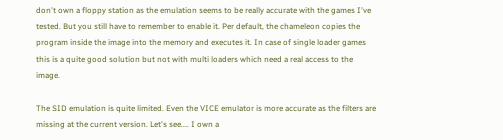don't own a floppy station as the emulation seems to be really accurate with the games I've tested. But you still have to remember to enable it. Per default, the chameleon copies the program inside the image into the memory and executes it. In case of single loader games this is a quite good solution but not with multi loaders which need a real access to the image.

The SID emulation is quite limited. Even the VICE emulator is more accurate as the filters are missing at the current version. Let's see.... I own a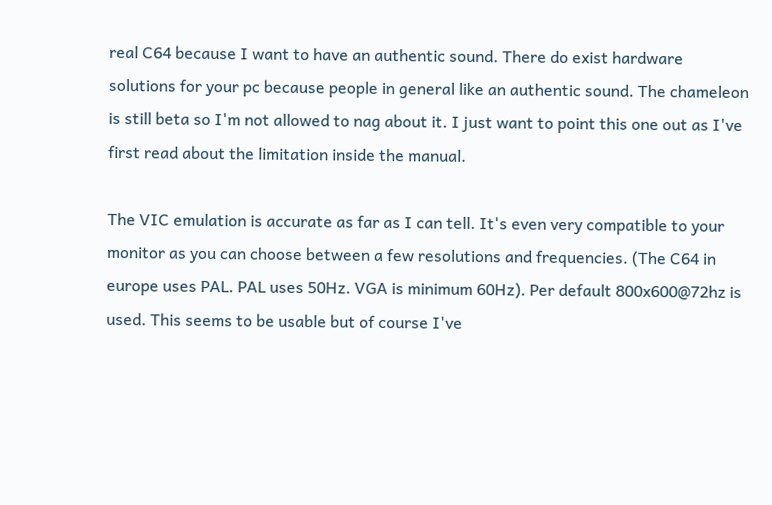real C64 because I want to have an authentic sound. There do exist hardware solutions for your pc because people in general like an authentic sound. The chameleon is still beta so I'm not allowed to nag about it. I just want to point this one out as I've first read about the limitation inside the manual.

The VIC emulation is accurate as far as I can tell. It's even very compatible to your monitor as you can choose between a few resolutions and frequencies. (The C64 in europe uses PAL. PAL uses 50Hz. VGA is minimum 60Hz). Per default 800x600@72hz is used. This seems to be usable but of course I've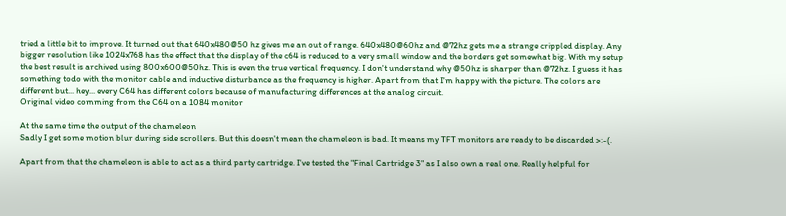tried a little bit to improve. It turned out that 640x480@50 hz gives me an out of range. 640x480@60hz and @72hz gets me a strange crippled display. Any bigger resolution like 1024x768 has the effect that the display of the c64 is reduced to a very small window and the borders get somewhat big. With my setup the best result is archived using 800x600@50hz. This is even the true vertical frequency. I don't understand why @50hz is sharper than @72hz. I guess it has something todo with the monitor cable and inductive disturbance as the frequency is higher. Apart from that I'm happy with the picture. The colors are different but... hey... every C64 has different colors because of manufacturing differences at the analog circuit.
Original video comming from the C64 on a 1084 monitor

At the same time the output of the chameleon
Sadly I get some motion blur during side scrollers. But this doesn't mean the chameleon is bad. It means my TFT monitors are ready to be discarded >:-(.

Apart from that the chameleon is able to act as a third party cartridge. I've tested the "Final Cartridge 3" as I also own a real one. Really helpful for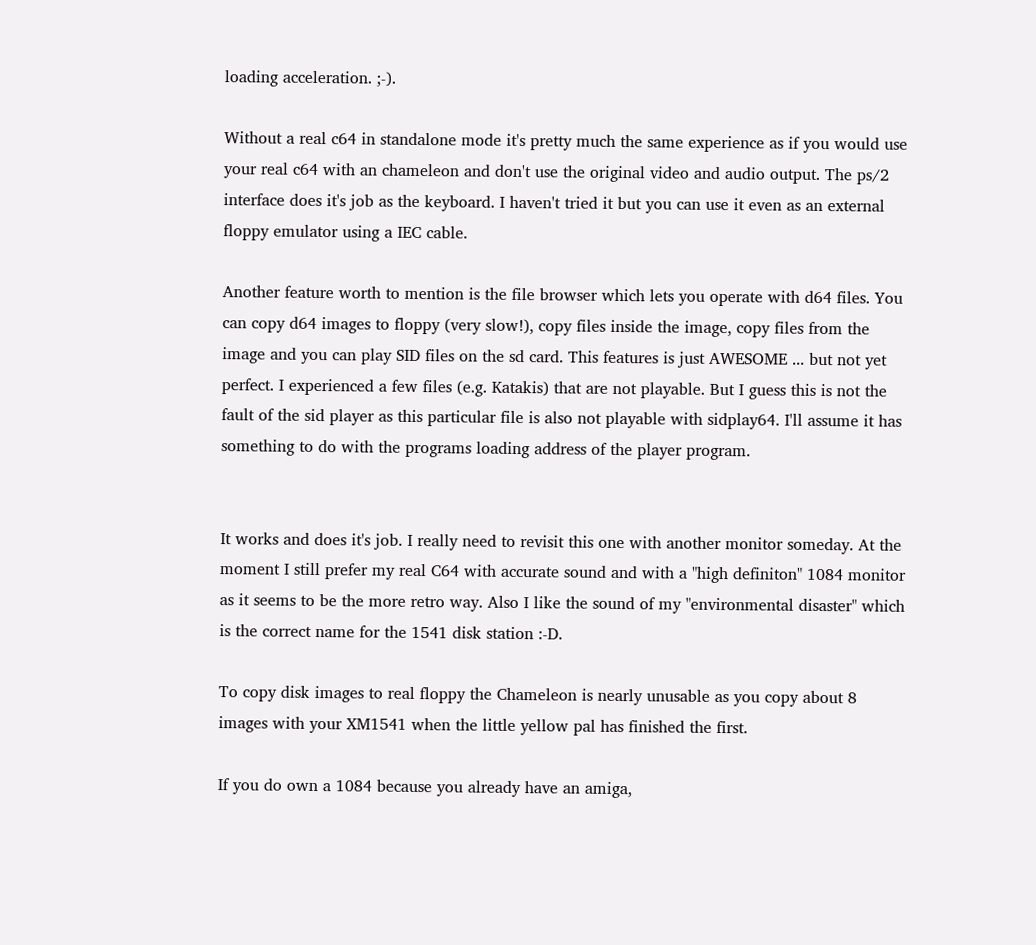loading acceleration. ;-).

Without a real c64 in standalone mode it's pretty much the same experience as if you would use your real c64 with an chameleon and don't use the original video and audio output. The ps/2 interface does it's job as the keyboard. I haven't tried it but you can use it even as an external floppy emulator using a IEC cable.

Another feature worth to mention is the file browser which lets you operate with d64 files. You can copy d64 images to floppy (very slow!), copy files inside the image, copy files from the image and you can play SID files on the sd card. This features is just AWESOME ... but not yet perfect. I experienced a few files (e.g. Katakis) that are not playable. But I guess this is not the fault of the sid player as this particular file is also not playable with sidplay64. I'll assume it has something to do with the programs loading address of the player program.


It works and does it's job. I really need to revisit this one with another monitor someday. At the moment I still prefer my real C64 with accurate sound and with a "high definiton" 1084 monitor as it seems to be the more retro way. Also I like the sound of my "environmental disaster" which is the correct name for the 1541 disk station :-D.

To copy disk images to real floppy the Chameleon is nearly unusable as you copy about 8 images with your XM1541 when the little yellow pal has finished the first.

If you do own a 1084 because you already have an amiga,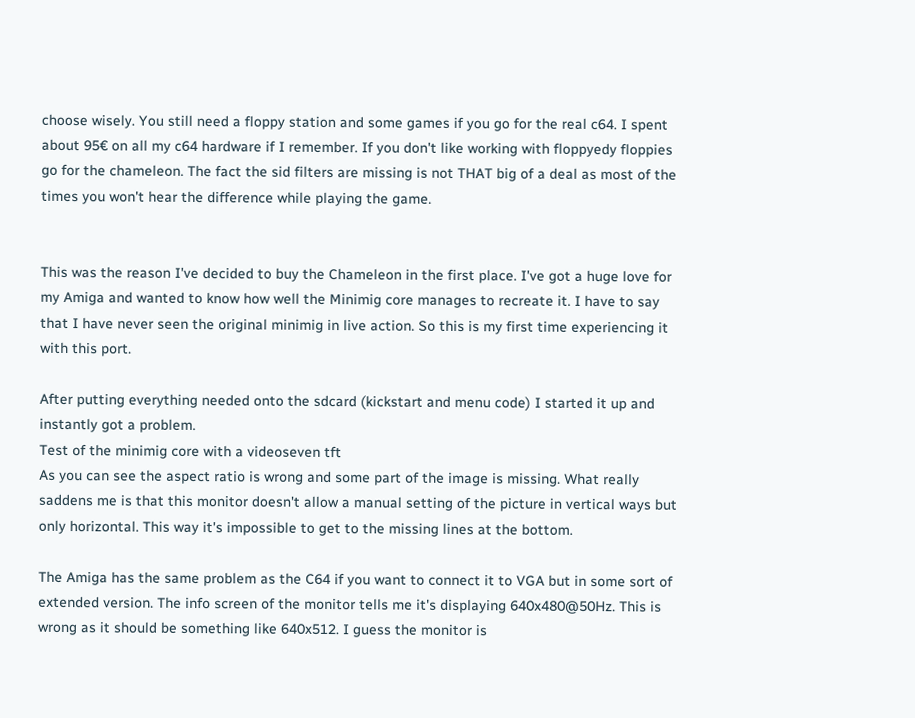choose wisely. You still need a floppy station and some games if you go for the real c64. I spent about 95€ on all my c64 hardware if I remember. If you don't like working with floppyedy floppies go for the chameleon. The fact the sid filters are missing is not THAT big of a deal as most of the times you won't hear the difference while playing the game.


This was the reason I've decided to buy the Chameleon in the first place. I've got a huge love for my Amiga and wanted to know how well the Minimig core manages to recreate it. I have to say that I have never seen the original minimig in live action. So this is my first time experiencing it with this port.

After putting everything needed onto the sdcard (kickstart and menu code) I started it up and instantly got a problem.
Test of the minimig core with a videoseven tft
As you can see the aspect ratio is wrong and some part of the image is missing. What really saddens me is that this monitor doesn't allow a manual setting of the picture in vertical ways but only horizontal. This way it's impossible to get to the missing lines at the bottom.

The Amiga has the same problem as the C64 if you want to connect it to VGA but in some sort of extended version. The info screen of the monitor tells me it's displaying 640x480@50Hz. This is wrong as it should be something like 640x512. I guess the monitor is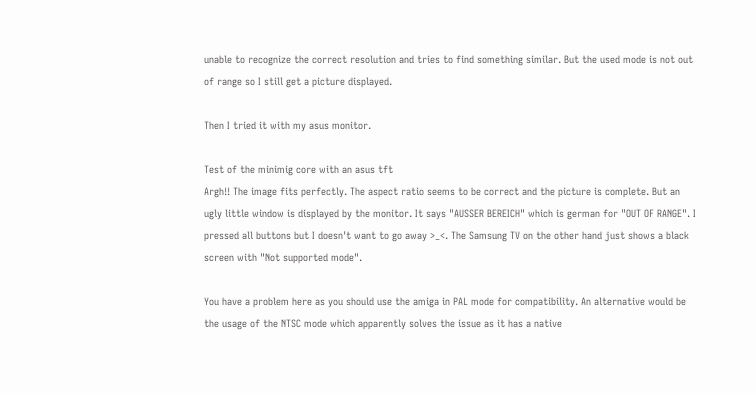unable to recognize the correct resolution and tries to find something similar. But the used mode is not out of range so I still get a picture displayed.

Then I tried it with my asus monitor.

Test of the minimig core with an asus tft
Argh!! The image fits perfectly. The aspect ratio seems to be correct and the picture is complete. But an ugly little window is displayed by the monitor. It says "AUSSER BEREICH" which is german for "OUT OF RANGE". I pressed all buttons but I doesn't want to go away >_<. The Samsung TV on the other hand just shows a black screen with "Not supported mode".

You have a problem here as you should use the amiga in PAL mode for compatibility. An alternative would be the usage of the NTSC mode which apparently solves the issue as it has a native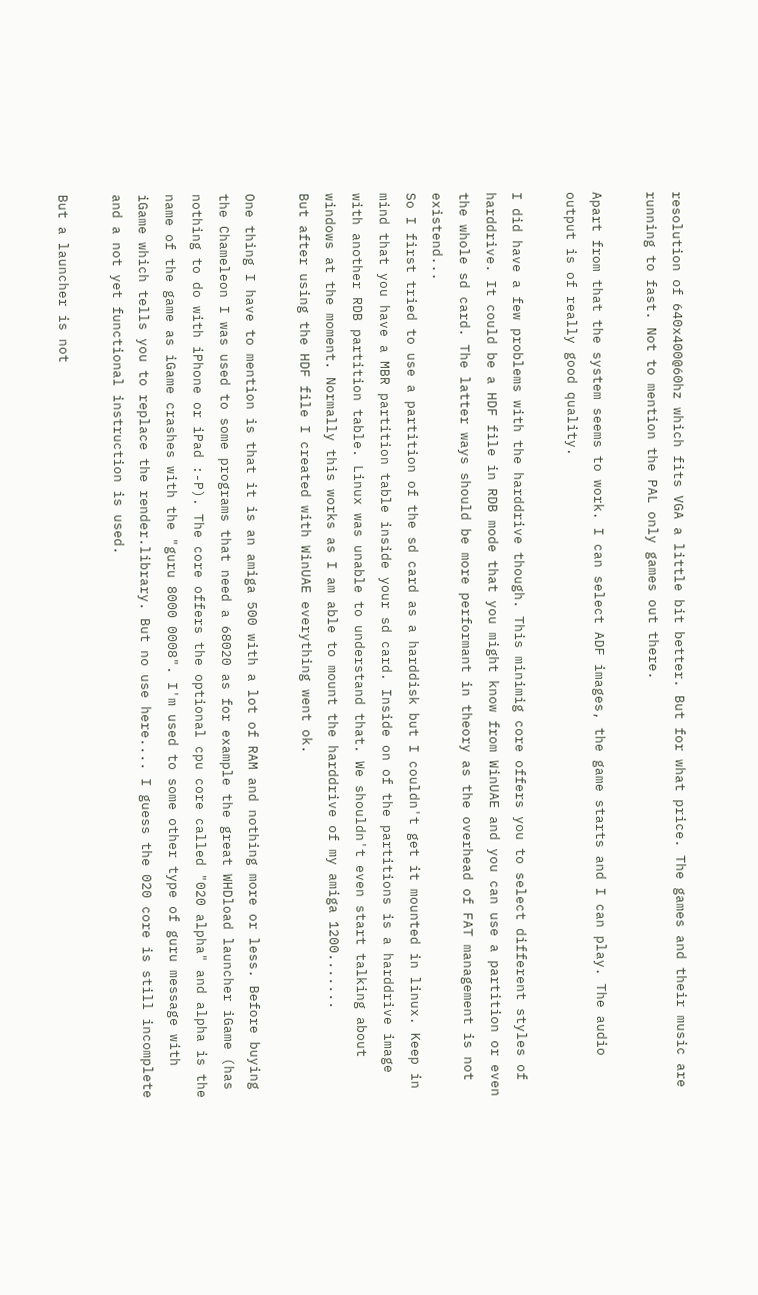resolution of 640x400@60hz which fits VGA a little bit better. But for what price. The games and their music are running to fast. Not to mention the PAL only games out there.

Apart from that the system seems to work. I can select ADF images, the game starts and I can play. The audio output is of really good quality.

I did have a few problems with the harddrive though. This minimig core offers you to select different styles of harddrive. It could be a HDF file in RDB mode that you might know from WinUAE and you can use a partition or even the whole sd card. The latter ways should be more performant in theory as the overhead of FAT management is not existend...
So I first tried to use a partition of the sd card as a harddisk but I couldn't get it mounted in linux. Keep in mind that you have a MBR partition table inside your sd card. Inside on of the partitions is a harddrive image with another RDB partition table. Linux was unable to understand that. We shouldn't even start talking about windows at the moment. Normally this works as I am able to mount the harddrive of my amiga 1200.......
But after using the HDF file I created with WinUAE everything went ok.

One thing I have to mention is that it is an amiga 500 with a lot of RAM and nothing more or less. Before buying the Chameleon I was used to some programs that need a 68020 as for example the great WHDload launcher iGame (has nothing to do with iPhone or iPad :-P). The core offers the optional cpu core called "020 alpha" and alpha is the name of the game as iGame crashes with the "guru 8000 0008". I'm used to some other type of guru message with iGame which tells you to replace the render.library. But no use here.... I guess the 020 core is still incomplete and a not yet functional instruction is used.

But a launcher is not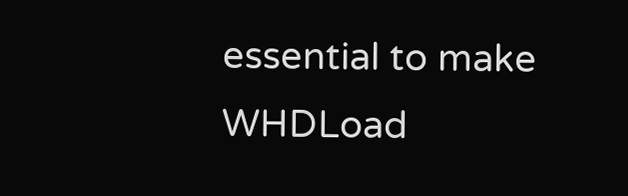essential to make WHDLoad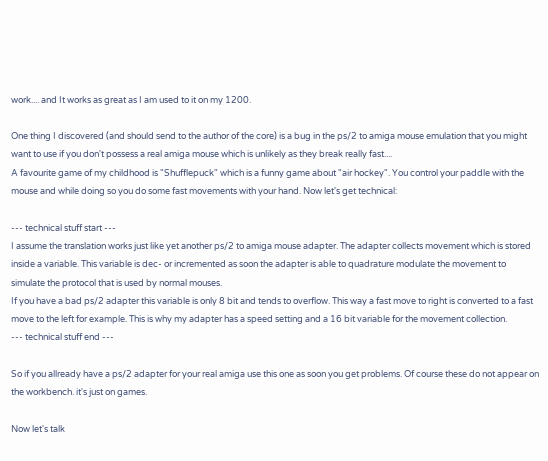work.... and It works as great as I am used to it on my 1200.

One thing I discovered (and should send to the author of the core) is a bug in the ps/2 to amiga mouse emulation that you might want to use if you don't possess a real amiga mouse which is unlikely as they break really fast....
A favourite game of my childhood is "Shufflepuck" which is a funny game about "air hockey". You control your paddle with the mouse and while doing so you do some fast movements with your hand. Now let's get technical:

--- technical stuff start ---
I assume the translation works just like yet another ps/2 to amiga mouse adapter. The adapter collects movement which is stored inside a variable. This variable is dec- or incremented as soon the adapter is able to quadrature modulate the movement to simulate the protocol that is used by normal mouses.
If you have a bad ps/2 adapter this variable is only 8 bit and tends to overflow. This way a fast move to right is converted to a fast move to the left for example. This is why my adapter has a speed setting and a 16 bit variable for the movement collection.
--- technical stuff end ---

So if you allready have a ps/2 adapter for your real amiga use this one as soon you get problems. Of course these do not appear on the workbench. it's just on games.

Now let's talk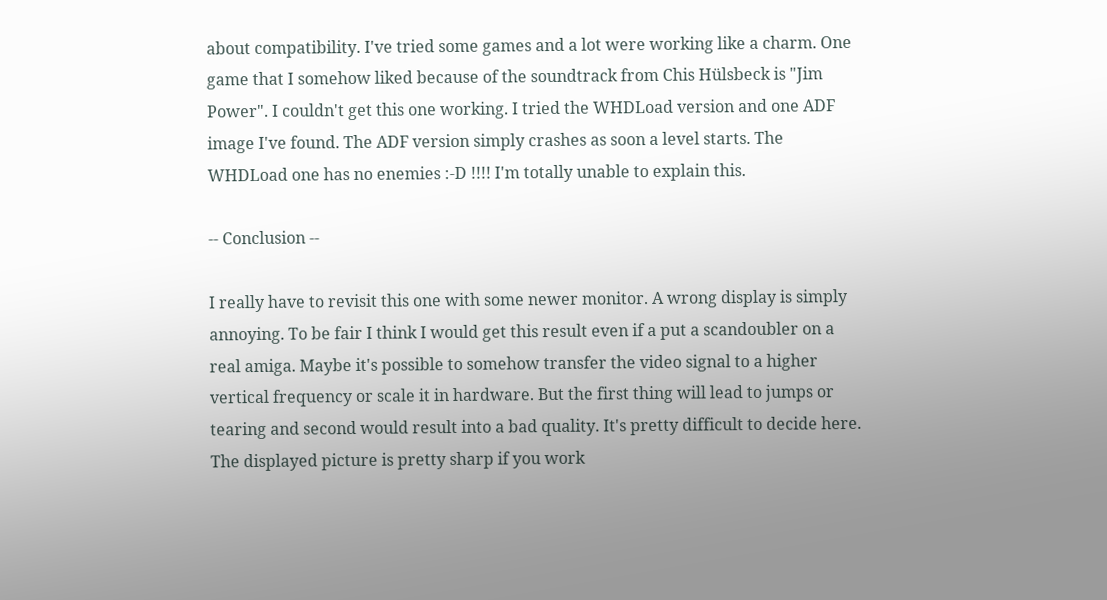about compatibility. I've tried some games and a lot were working like a charm. One game that I somehow liked because of the soundtrack from Chis Hülsbeck is "Jim Power". I couldn't get this one working. I tried the WHDLoad version and one ADF image I've found. The ADF version simply crashes as soon a level starts. The WHDLoad one has no enemies :-D !!!! I'm totally unable to explain this.

-- Conclusion --

I really have to revisit this one with some newer monitor. A wrong display is simply annoying. To be fair I think I would get this result even if a put a scandoubler on a real amiga. Maybe it's possible to somehow transfer the video signal to a higher vertical frequency or scale it in hardware. But the first thing will lead to jumps or tearing and second would result into a bad quality. It's pretty difficult to decide here. The displayed picture is pretty sharp if you work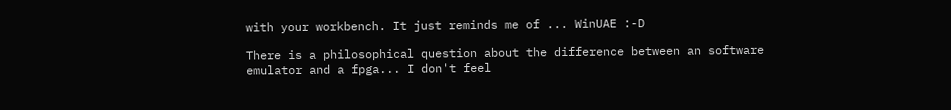with your workbench. It just reminds me of ... WinUAE :-D

There is a philosophical question about the difference between an software emulator and a fpga... I don't feel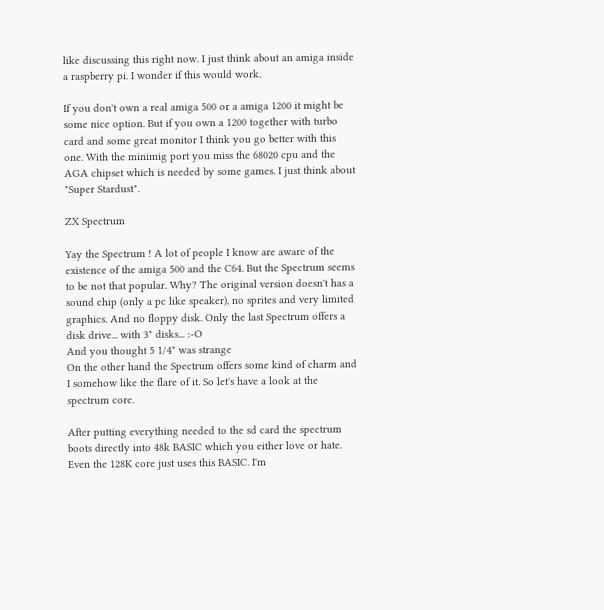like discussing this right now. I just think about an amiga inside a raspberry pi. I wonder if this would work.

If you don't own a real amiga 500 or a amiga 1200 it might be some nice option. But if you own a 1200 together with turbo card and some great monitor I think you go better with this one. With the minimig port you miss the 68020 cpu and the AGA chipset which is needed by some games. I just think about "Super Stardust".

ZX Spectrum

Yay the Spectrum ! A lot of people I know are aware of the existence of the amiga 500 and the C64. But the Spectrum seems to be not that popular. Why? The original version doesn't has a sound chip (only a pc like speaker), no sprites and very limited graphics. And no floppy disk. Only the last Spectrum offers a disk drive... with 3" disks... :-O
And you thought 5 1/4" was strange
On the other hand the Spectrum offers some kind of charm and I somehow like the flare of it. So let's have a look at the spectrum core.

After putting everything needed to the sd card the spectrum boots directly into 48k BASIC which you either love or hate. Even the 128K core just uses this BASIC. I'm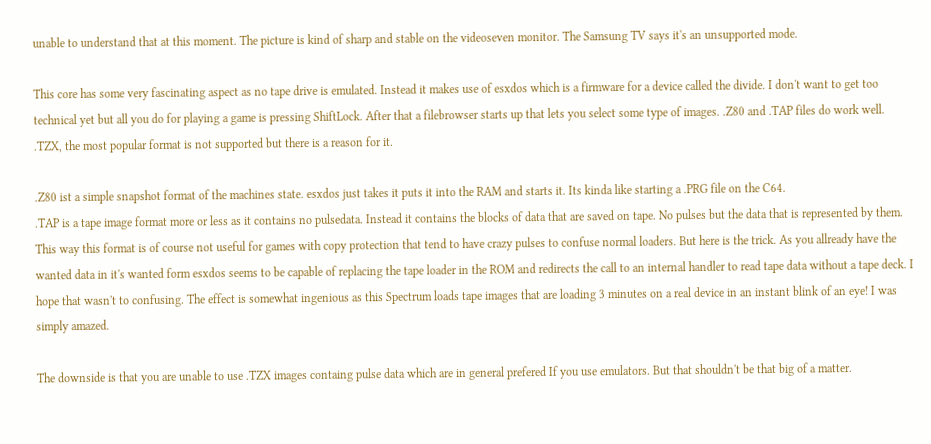unable to understand that at this moment. The picture is kind of sharp and stable on the videoseven monitor. The Samsung TV says it's an unsupported mode.

This core has some very fascinating aspect as no tape drive is emulated. Instead it makes use of esxdos which is a firmware for a device called the divide. I don't want to get too technical yet but all you do for playing a game is pressing ShiftLock. After that a filebrowser starts up that lets you select some type of images. .Z80 and .TAP files do work well. .TZX, the most popular format is not supported but there is a reason for it.

.Z80 ist a simple snapshot format of the machines state. esxdos just takes it puts it into the RAM and starts it. Its kinda like starting a .PRG file on the C64.
.TAP is a tape image format more or less as it contains no pulsedata. Instead it contains the blocks of data that are saved on tape. No pulses but the data that is represented by them. This way this format is of course not useful for games with copy protection that tend to have crazy pulses to confuse normal loaders. But here is the trick. As you allready have the wanted data in it's wanted form esxdos seems to be capable of replacing the tape loader in the ROM and redirects the call to an internal handler to read tape data without a tape deck. I hope that wasn't to confusing. The effect is somewhat ingenious as this Spectrum loads tape images that are loading 3 minutes on a real device in an instant blink of an eye! I was simply amazed.

The downside is that you are unable to use .TZX images containg pulse data which are in general prefered If you use emulators. But that shouldn't be that big of a matter.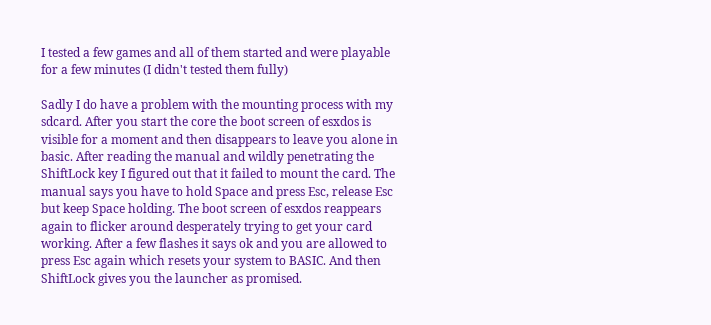I tested a few games and all of them started and were playable for a few minutes (I didn't tested them fully)

Sadly I do have a problem with the mounting process with my sdcard. After you start the core the boot screen of esxdos is visible for a moment and then disappears to leave you alone in basic. After reading the manual and wildly penetrating the ShiftLock key I figured out that it failed to mount the card. The manual says you have to hold Space and press Esc, release Esc but keep Space holding. The boot screen of esxdos reappears again to flicker around desperately trying to get your card working. After a few flashes it says ok and you are allowed to press Esc again which resets your system to BASIC. And then ShiftLock gives you the launcher as promised.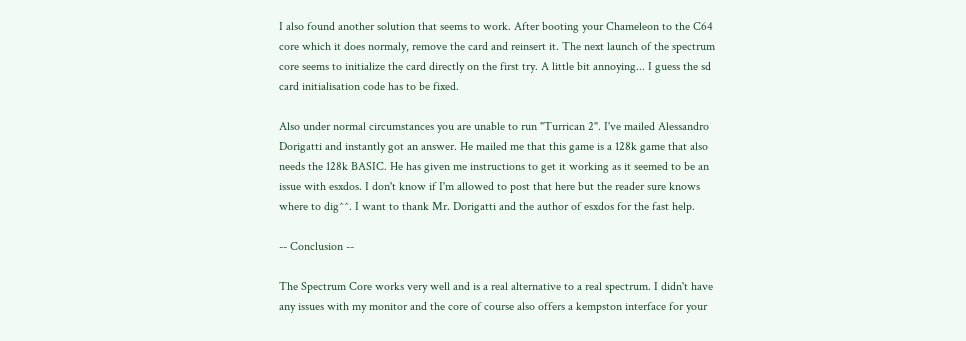I also found another solution that seems to work. After booting your Chameleon to the C64 core which it does normaly, remove the card and reinsert it. The next launch of the spectrum core seems to initialize the card directly on the first try. A little bit annoying... I guess the sd card initialisation code has to be fixed.

Also under normal circumstances you are unable to run "Turrican 2". I've mailed Alessandro Dorigatti and instantly got an answer. He mailed me that this game is a 128k game that also needs the 128k BASIC. He has given me instructions to get it working as it seemed to be an issue with esxdos. I don't know if I'm allowed to post that here but the reader sure knows where to dig^^. I want to thank Mr. Dorigatti and the author of esxdos for the fast help.

-- Conclusion --

The Spectrum Core works very well and is a real alternative to a real spectrum. I didn't have any issues with my monitor and the core of course also offers a kempston interface for your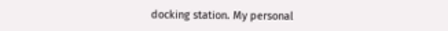docking station. My personal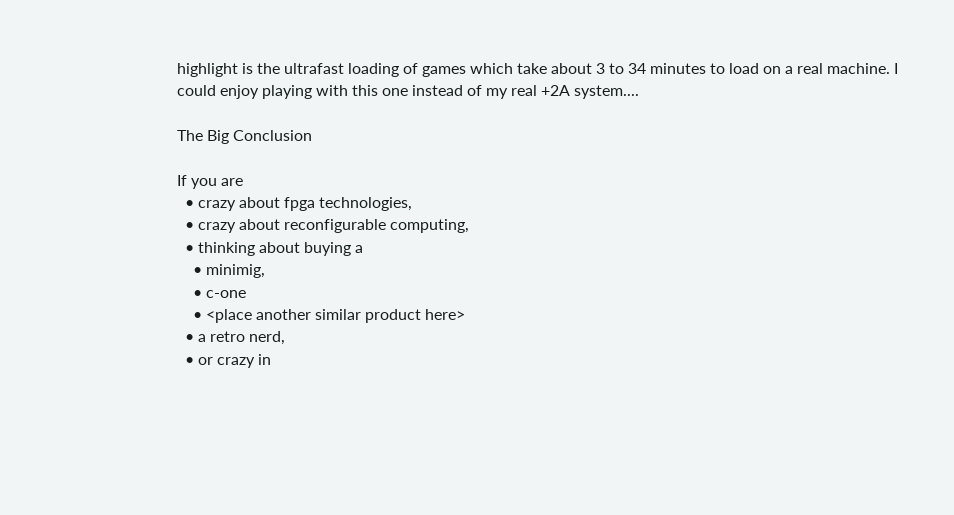highlight is the ultrafast loading of games which take about 3 to 34 minutes to load on a real machine. I could enjoy playing with this one instead of my real +2A system....

The Big Conclusion

If you are
  • crazy about fpga technologies,
  • crazy about reconfigurable computing,
  • thinking about buying a
    • minimig,
    • c-one
    • <place another similar product here>
  • a retro nerd,
  • or crazy in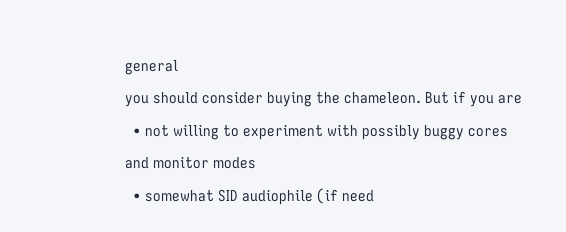general
you should consider buying the chameleon. But if you are
  • not willing to experiment with possibly buggy cores and monitor modes
  • somewhat SID audiophile (if need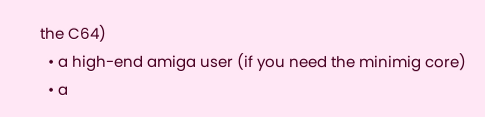the C64)
  • a high-end amiga user (if you need the minimig core)
  • a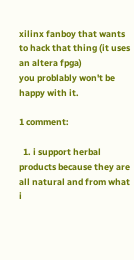xilinx fanboy that wants to hack that thing (it uses an altera fpga)
you problably won't be happy with it.

1 comment:

  1. i support herbal products because they are all natural and from what i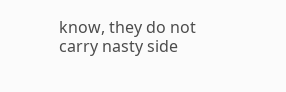know, they do not carry nasty side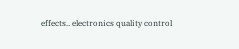effects.. electronics quality control